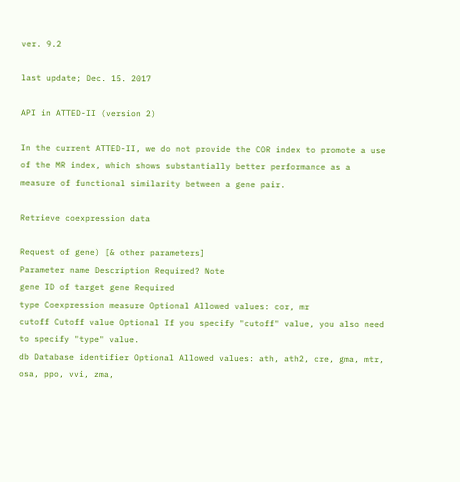ver. 9.2

last update; Dec. 15. 2017

API in ATTED-II (version 2)

In the current ATTED-II, we do not provide the COR index to promote a use of the MR index, which shows substantially better performance as a measure of functional similarity between a gene pair.

Retrieve coexpression data

Request of gene) [& other parameters]
Parameter name Description Required? Note
gene ID of target gene Required
type Coexpression measure Optional Allowed values: cor, mr
cutoff Cutoff value Optional If you specify "cutoff" value, you also need to specify "type" value.
db Database identifier Optional Allowed values: ath, ath2, cre, gma, mtr, osa, ppo, vvi, zma,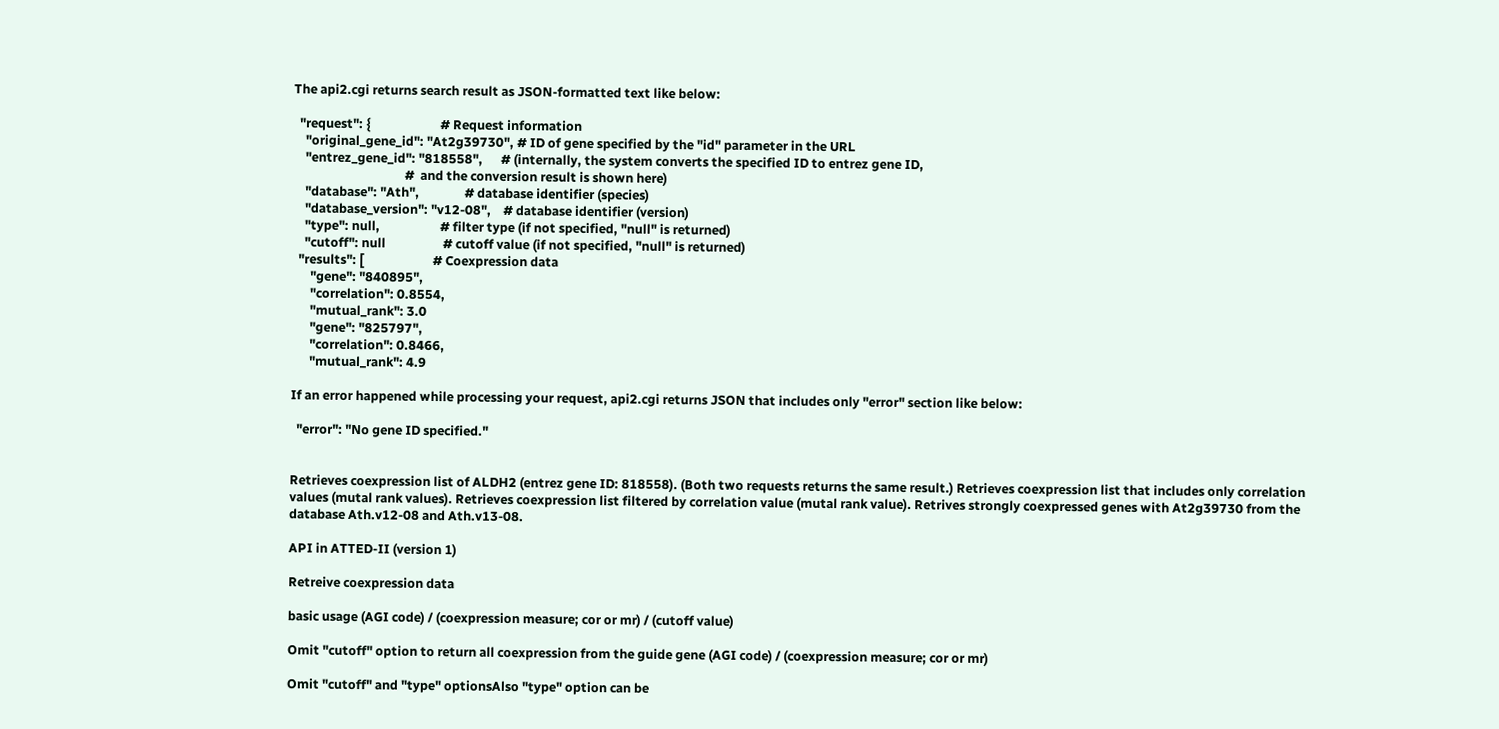The api2.cgi returns search result as JSON-formatted text like below:

  "request": {                       # Request information
    "original_gene_id": "At2g39730", # ID of gene specified by the "id" parameter in the URL
    "entrez_gene_id": "818558",      # (internally, the system converts the specified ID to entrez gene ID,
                                     #  and the conversion result is shown here)
    "database": "Ath",               # database identifier (species)
    "database_version": "v12-08",    # database identifier (version)
    "type": null,                    # filter type (if not specified, "null" is returned)
    "cutoff": null                   # cutoff value (if not specified, "null" is returned)
  "results": [                       # Coexpression data
      "gene": "840895",
      "correlation": 0.8554,
      "mutual_rank": 3.0
      "gene": "825797",
      "correlation": 0.8466,
      "mutual_rank": 4.9

If an error happened while processing your request, api2.cgi returns JSON that includes only "error" section like below:

  "error": "No gene ID specified."


Retrieves coexpression list of ALDH2 (entrez gene ID: 818558). (Both two requests returns the same result.) Retrieves coexpression list that includes only correlation values (mutal rank values). Retrieves coexpression list filtered by correlation value (mutal rank value). Retrives strongly coexpressed genes with At2g39730 from the database Ath.v12-08 and Ath.v13-08.

API in ATTED-II (version 1)

Retreive coexpression data

basic usage (AGI code) / (coexpression measure; cor or mr) / (cutoff value)

Omit "cutoff" option to return all coexpression from the guide gene (AGI code) / (coexpression measure; cor or mr)

Omit "cutoff" and "type" optionsAlso "type" option can be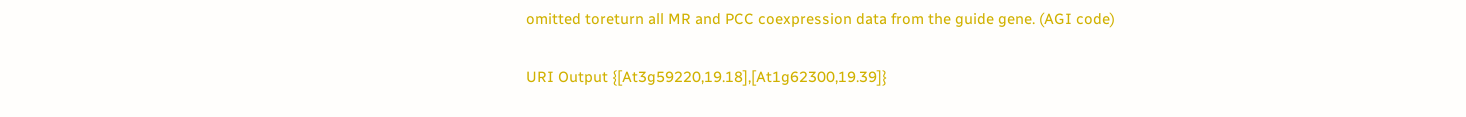omitted toreturn all MR and PCC coexpression data from the guide gene. (AGI code)


URI Output {[At3g59220,19.18],[At1g62300,19.39]}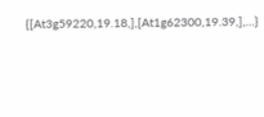{[At3g59220,19.18,],[At1g62300,19.39,],...}